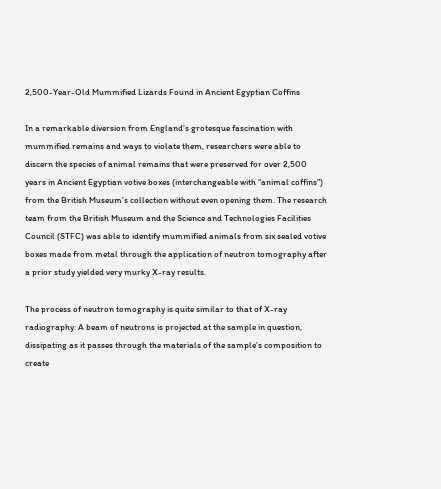2,500-Year-Old Mummified Lizards Found in Ancient Egyptian Coffins

In a remarkable diversion from England’s grotesque fascination with mummified remains and ways to violate them, researchers were able to discern the species of animal remains that were preserved for over 2,500 years in Ancient Egyptian votive boxes (interchangeable with “animal coffins”) from the British Museum’s collection without even opening them. The research team from the British Museum and the Science and Technologies Facilities Council (STFC) was able to identify mummified animals from six sealed votive boxes made from metal through the application of neutron tomography after a prior study yielded very murky X-ray results.

The process of neutron tomography is quite similar to that of X-ray radiography: A beam of neutrons is projected at the sample in question, dissipating as it passes through the materials of the sample’s composition to create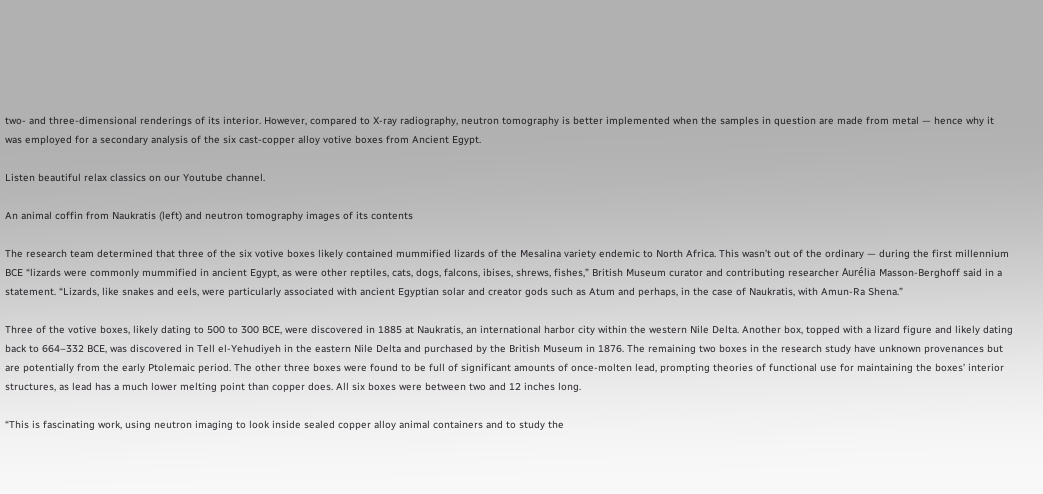two- and three-dimensional renderings of its interior. However, compared to X-ray radiography, neutron tomography is better implemented when the samples in question are made from metal — hence why it was employed for a secondary analysis of the six cast-copper alloy votive boxes from Ancient Egypt.

Listen beautiful relax classics on our Youtube channel.

An animal coffin from Naukratis (left) and neutron tomography images of its contents

The research team determined that three of the six votive boxes likely contained mummified lizards of the Mesalina variety endemic to North Africa. This wasn’t out of the ordinary — during the first millennium BCE “lizards were commonly mummified in ancient Egypt, as were other reptiles, cats, dogs, falcons, ibises, shrews, fishes,” British Museum curator and contributing researcher Aurélia Masson-Berghoff said in a statement. “Lizards, like snakes and eels, were particularly associated with ancient Egyptian solar and creator gods such as Atum and perhaps, in the case of Naukratis, with Amun-Ra Shena.”

Three of the votive boxes, likely dating to 500 to 300 BCE, were discovered in 1885 at Naukratis, an international harbor city within the western Nile Delta. Another box, topped with a lizard figure and likely dating back to 664–332 BCE, was discovered in Tell el-Yehudiyeh in the eastern Nile Delta and purchased by the British Museum in 1876. The remaining two boxes in the research study have unknown provenances but are potentially from the early Ptolemaic period. The other three boxes were found to be full of significant amounts of once-molten lead, prompting theories of functional use for maintaining the boxes’ interior structures, as lead has a much lower melting point than copper does. All six boxes were between two and 12 inches long.

“This is fascinating work, using neutron imaging to look inside sealed copper alloy animal containers and to study the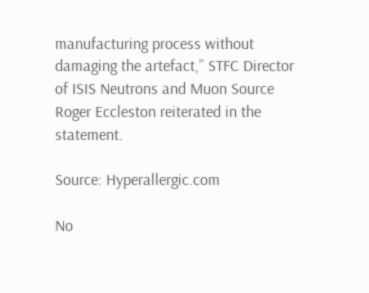manufacturing process without damaging the artefact,” STFC Director of ISIS Neutrons and Muon Source Roger Eccleston reiterated in the statement.

Source: Hyperallergic.com

No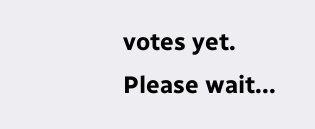votes yet.
Please wait...